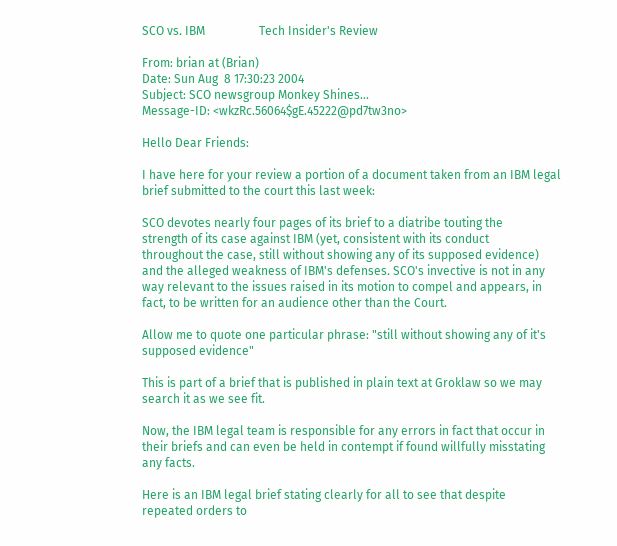SCO vs. IBM                  Tech Insider's Review

From: brian at (Brian)
Date: Sun Aug  8 17:30:23 2004
Subject: SCO newsgroup Monkey Shines...
Message-ID: <wkzRc.56064$gE.45222@pd7tw3no>

Hello Dear Friends:

I have here for your review a portion of a document taken from an IBM legal
brief submitted to the court this last week:

SCO devotes nearly four pages of its brief to a diatribe touting the
strength of its case against IBM (yet, consistent with its conduct
throughout the case, still without showing any of its supposed evidence)
and the alleged weakness of IBM's defenses. SCO's invective is not in any
way relevant to the issues raised in its motion to compel and appears, in
fact, to be written for an audience other than the Court.

Allow me to quote one particular phrase: "still without showing any of it's
supposed evidence"

This is part of a brief that is published in plain text at Groklaw so we may
search it as we see fit.

Now, the IBM legal team is responsible for any errors in fact that occur in
their briefs and can even be held in contempt if found willfully misstating
any facts.

Here is an IBM legal brief stating clearly for all to see that despite
repeated orders to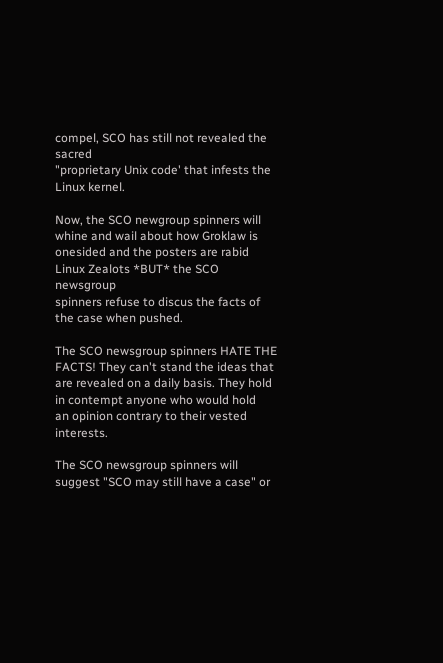compel, SCO has still not revealed the sacred
"proprietary Unix code' that infests the Linux kernel.

Now, the SCO newgroup spinners will whine and wail about how Groklaw is
onesided and the posters are rabid Linux Zealots *BUT* the SCO newsgroup
spinners refuse to discus the facts of the case when pushed.

The SCO newsgroup spinners HATE THE FACTS! They can't stand the ideas that
are revealed on a daily basis. They hold in contempt anyone who would hold
an opinion contrary to their vested interests.

The SCO newsgroup spinners will suggest "SCO may still have a case" or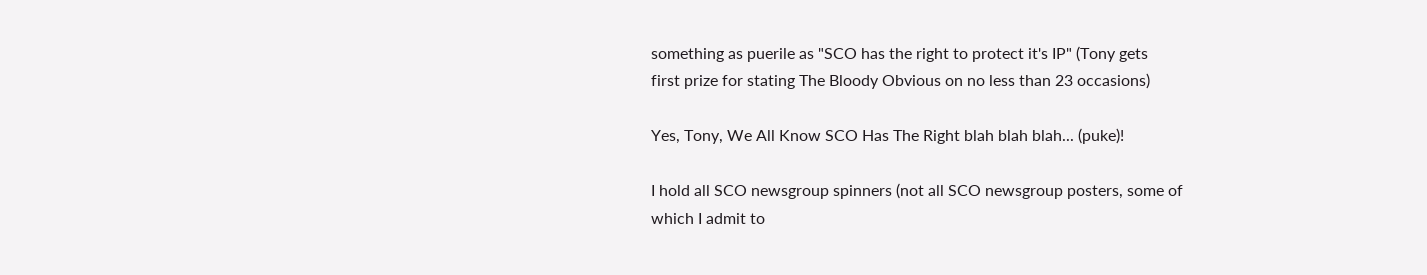something as puerile as "SCO has the right to protect it's IP" (Tony gets
first prize for stating The Bloody Obvious on no less than 23 occasions)

Yes, Tony, We All Know SCO Has The Right blah blah blah... (puke)!

I hold all SCO newsgroup spinners (not all SCO newsgroup posters, some of
which I admit to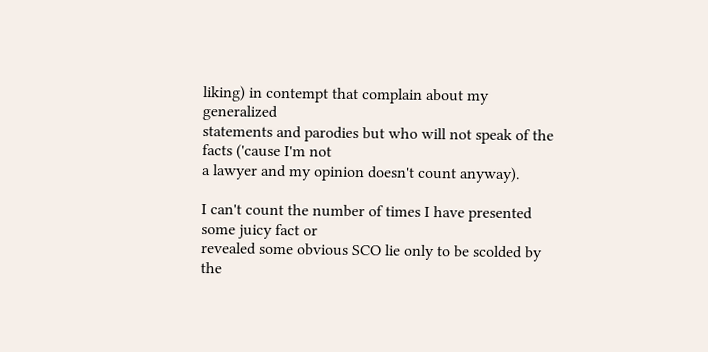liking) in contempt that complain about my generalized
statements and parodies but who will not speak of the facts ('cause I'm not
a lawyer and my opinion doesn't count anyway).

I can't count the number of times I have presented some juicy fact or
revealed some obvious SCO lie only to be scolded by the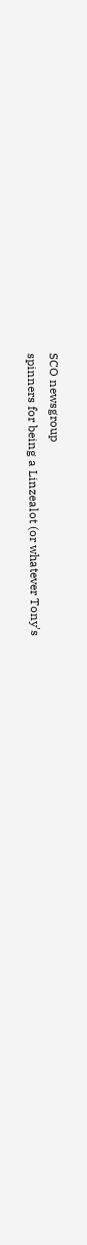SCO newsgroup
spinners for being a Linzealot (or whatever Tony's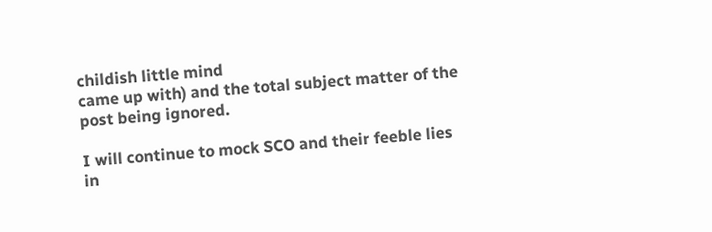childish little mind
came up with) and the total subject matter of the post being ignored.

I will continue to mock SCO and their feeble lies in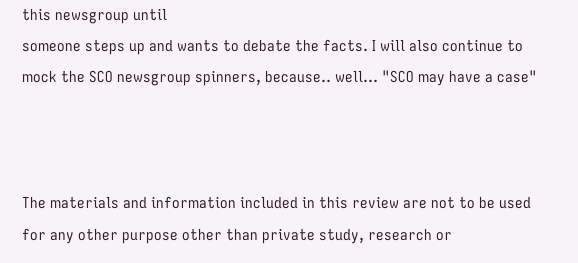this newsgroup until
someone steps up and wants to debate the facts. I will also continue to
mock the SCO newsgroup spinners, because.. well... "SCO may have a case"



The materials and information included in this review are not to be used
for any other purpose other than private study, research or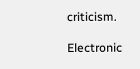criticism.

Electronic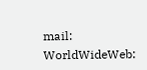mail:                   WorldWideWeb: